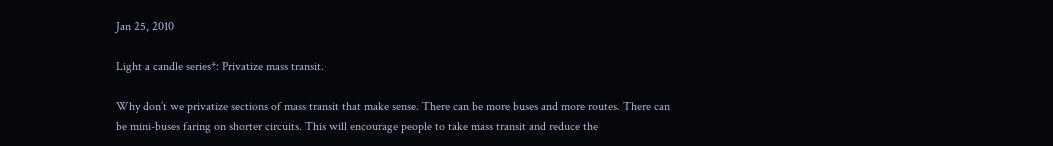Jan 25, 2010

Light a candle series*: Privatize mass transit.

Why don’t we privatize sections of mass transit that make sense. There can be more buses and more routes. There can be mini-buses faring on shorter circuits. This will encourage people to take mass transit and reduce the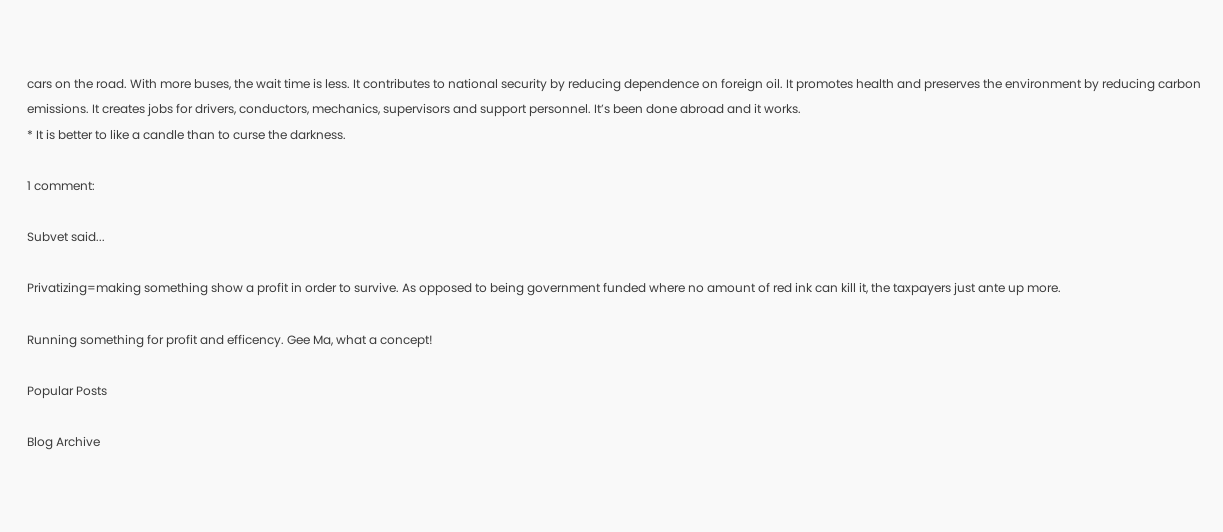cars on the road. With more buses, the wait time is less. It contributes to national security by reducing dependence on foreign oil. It promotes health and preserves the environment by reducing carbon emissions. It creates jobs for drivers, conductors, mechanics, supervisors and support personnel. It’s been done abroad and it works.
* It is better to like a candle than to curse the darkness.

1 comment:

Subvet said...

Privatizing=making something show a profit in order to survive. As opposed to being government funded where no amount of red ink can kill it, the taxpayers just ante up more.

Running something for profit and efficency. Gee Ma, what a concept!

Popular Posts

Blog Archive